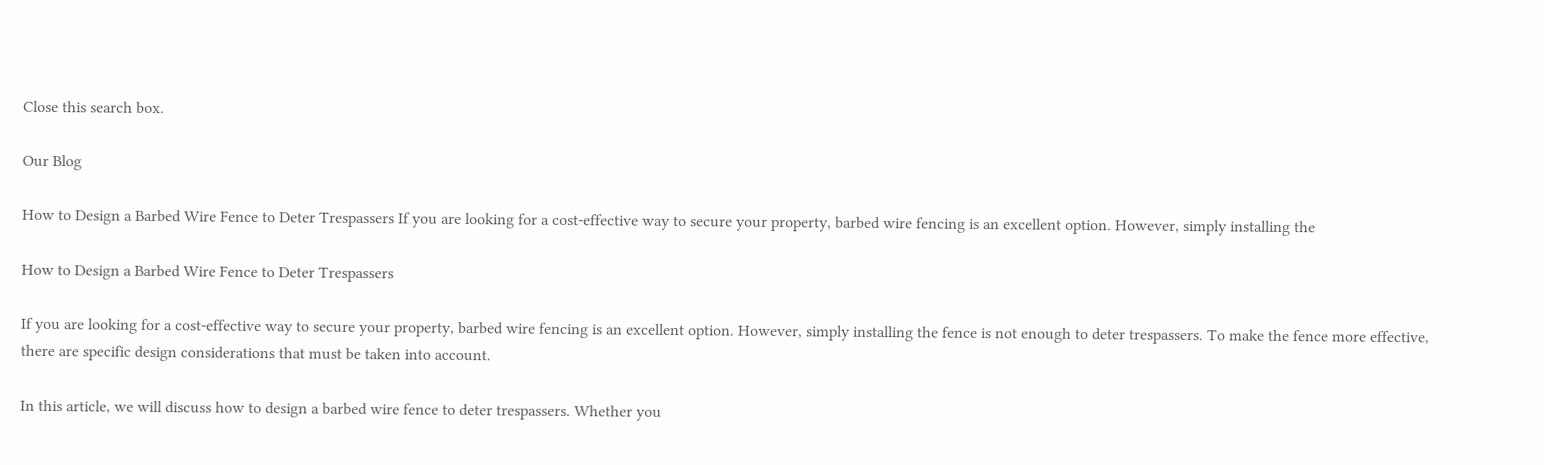Close this search box.

Our Blog

How to Design a Barbed Wire Fence to Deter Trespassers If you are looking for a cost-effective way to secure your property, barbed wire fencing is an excellent option. However, simply installing the

How to Design a Barbed Wire Fence to Deter Trespassers

If you are looking for a cost-effective way to secure your property, barbed wire fencing is an excellent option. However, simply installing the fence is not enough to deter trespassers. To make the fence more effective, there are specific design considerations that must be taken into account.

In this article, we will discuss how to design a barbed wire fence to deter trespassers. Whether you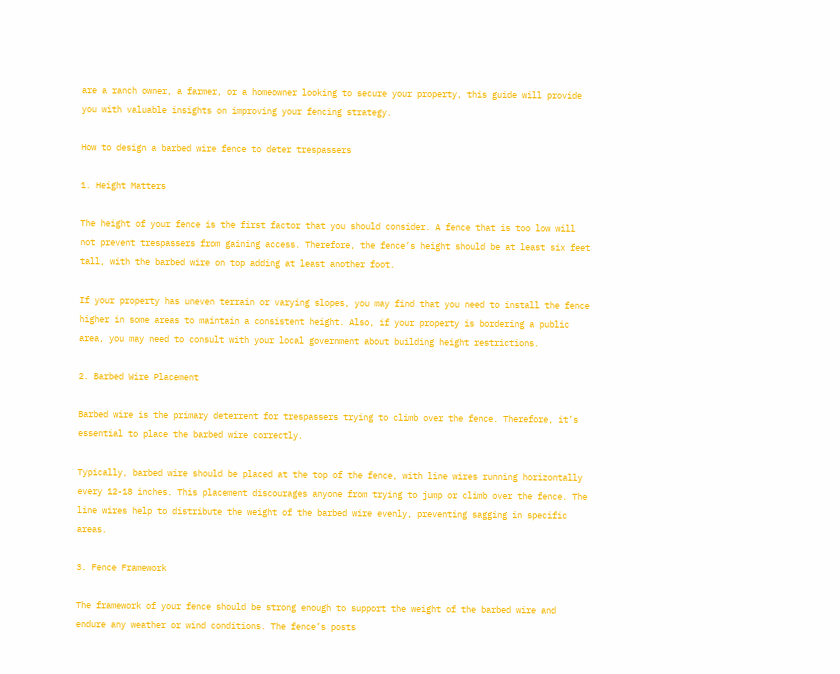are a ranch owner, a farmer, or a homeowner looking to secure your property, this guide will provide you with valuable insights on improving your fencing strategy.

How to design a barbed wire fence to deter trespassers

1. Height Matters

The height of your fence is the first factor that you should consider. A fence that is too low will not prevent trespassers from gaining access. Therefore, the fence’s height should be at least six feet tall, with the barbed wire on top adding at least another foot.

If your property has uneven terrain or varying slopes, you may find that you need to install the fence higher in some areas to maintain a consistent height. Also, if your property is bordering a public area, you may need to consult with your local government about building height restrictions.

2. Barbed Wire Placement

Barbed wire is the primary deterrent for trespassers trying to climb over the fence. Therefore, it’s essential to place the barbed wire correctly.

Typically, barbed wire should be placed at the top of the fence, with line wires running horizontally every 12-18 inches. This placement discourages anyone from trying to jump or climb over the fence. The line wires help to distribute the weight of the barbed wire evenly, preventing sagging in specific areas.

3. Fence Framework

The framework of your fence should be strong enough to support the weight of the barbed wire and endure any weather or wind conditions. The fence’s posts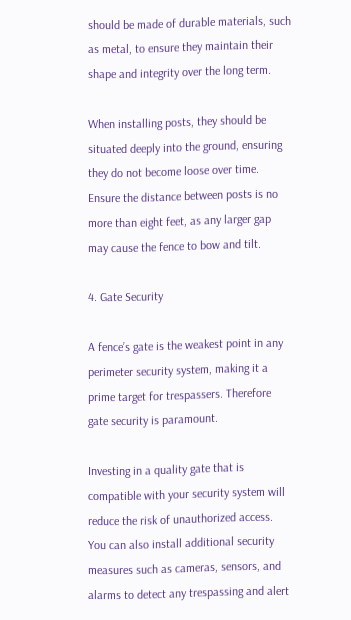should be made of durable materials, such as metal, to ensure they maintain their shape and integrity over the long term.

When installing posts, they should be situated deeply into the ground, ensuring they do not become loose over time. Ensure the distance between posts is no more than eight feet, as any larger gap may cause the fence to bow and tilt.

4. Gate Security

A fence’s gate is the weakest point in any perimeter security system, making it a prime target for trespassers. Therefore gate security is paramount.

Investing in a quality gate that is compatible with your security system will reduce the risk of unauthorized access. You can also install additional security measures such as cameras, sensors, and alarms to detect any trespassing and alert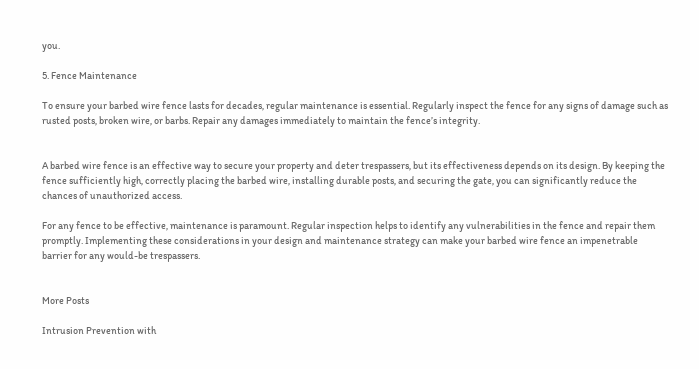you.

5. Fence Maintenance

To ensure your barbed wire fence lasts for decades, regular maintenance is essential. Regularly inspect the fence for any signs of damage such as rusted posts, broken wire, or barbs. Repair any damages immediately to maintain the fence’s integrity.


A barbed wire fence is an effective way to secure your property and deter trespassers, but its effectiveness depends on its design. By keeping the fence sufficiently high, correctly placing the barbed wire, installing durable posts, and securing the gate, you can significantly reduce the chances of unauthorized access.

For any fence to be effective, maintenance is paramount. Regular inspection helps to identify any vulnerabilities in the fence and repair them promptly. Implementing these considerations in your design and maintenance strategy can make your barbed wire fence an impenetrable barrier for any would-be trespassers.


More Posts

Intrusion Prevention with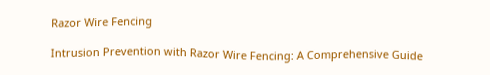Razor Wire Fencing

Intrusion Prevention with Razor Wire Fencing: A Comprehensive Guide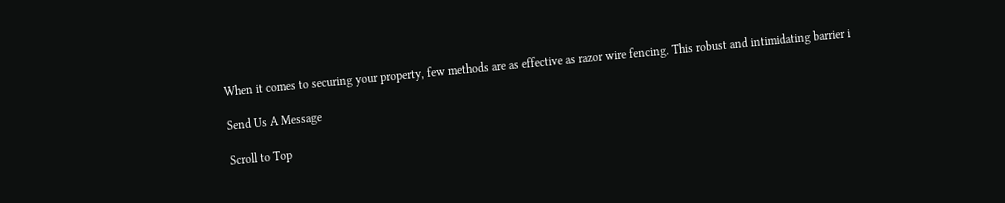When it comes to securing your property, few methods are as effective as razor wire fencing. This robust and intimidating barrier i

Send Us A Message

Scroll to Top